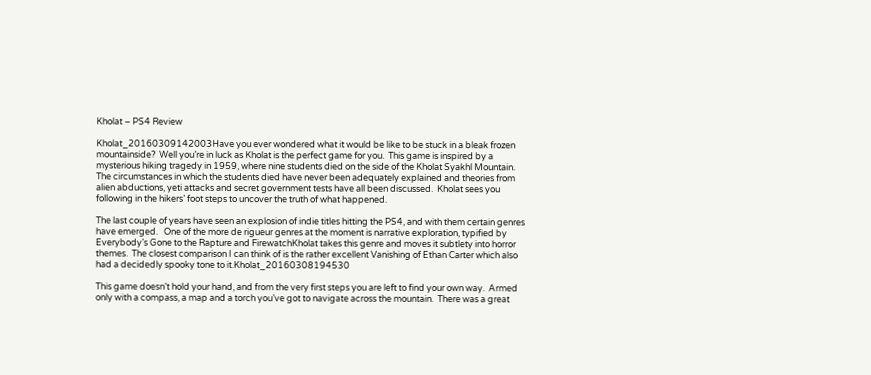Kholat – PS4 Review

Kholat_20160309142003Have you ever wondered what it would be like to be stuck in a bleak frozen mountainside?  Well you’re in luck as Kholat is the perfect game for you.  This game is inspired by a mysterious hiking tragedy in 1959, where nine students died on the side of the Kholat Syakhl Mountain.  The circumstances in which the students died have never been adequately explained and theories from alien abductions, yeti attacks and secret government tests have all been discussed.  Kholat sees you following in the hikers’ foot steps to uncover the truth of what happened.

The last couple of years have seen an explosion of indie titles hitting the PS4, and with them certain genres have emerged.   One of the more de rigueur genres at the moment is narrative exploration, typified by Everybody’s Gone to the Rapture and FirewatchKholat takes this genre and moves it subtlety into horror themes.  The closest comparison I can think of is the rather excellent Vanishing of Ethan Carter which also had a decidedly spooky tone to it.Kholat_20160308194530

This game doesn’t hold your hand, and from the very first steps you are left to find your own way.  Armed only with a compass, a map and a torch you’ve got to navigate across the mountain.  There was a great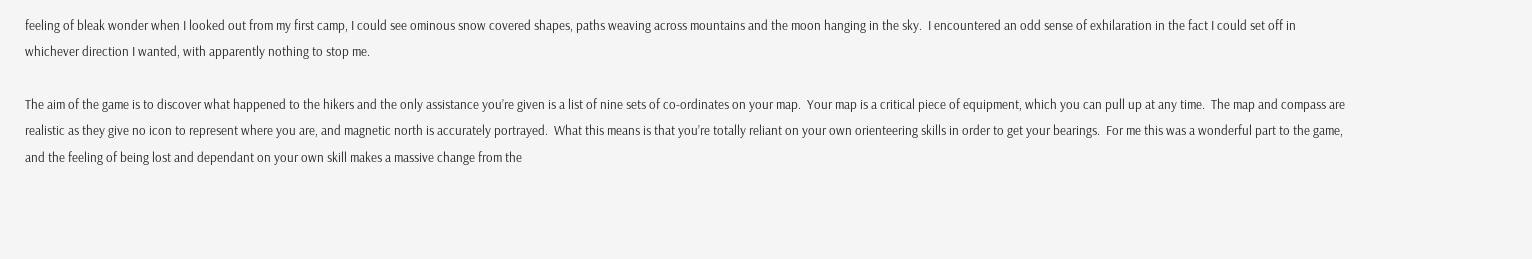feeling of bleak wonder when I looked out from my first camp, I could see ominous snow covered shapes, paths weaving across mountains and the moon hanging in the sky.  I encountered an odd sense of exhilaration in the fact I could set off in whichever direction I wanted, with apparently nothing to stop me.

The aim of the game is to discover what happened to the hikers and the only assistance you’re given is a list of nine sets of co-ordinates on your map.  Your map is a critical piece of equipment, which you can pull up at any time.  The map and compass are realistic as they give no icon to represent where you are, and magnetic north is accurately portrayed.  What this means is that you’re totally reliant on your own orienteering skills in order to get your bearings.  For me this was a wonderful part to the game, and the feeling of being lost and dependant on your own skill makes a massive change from the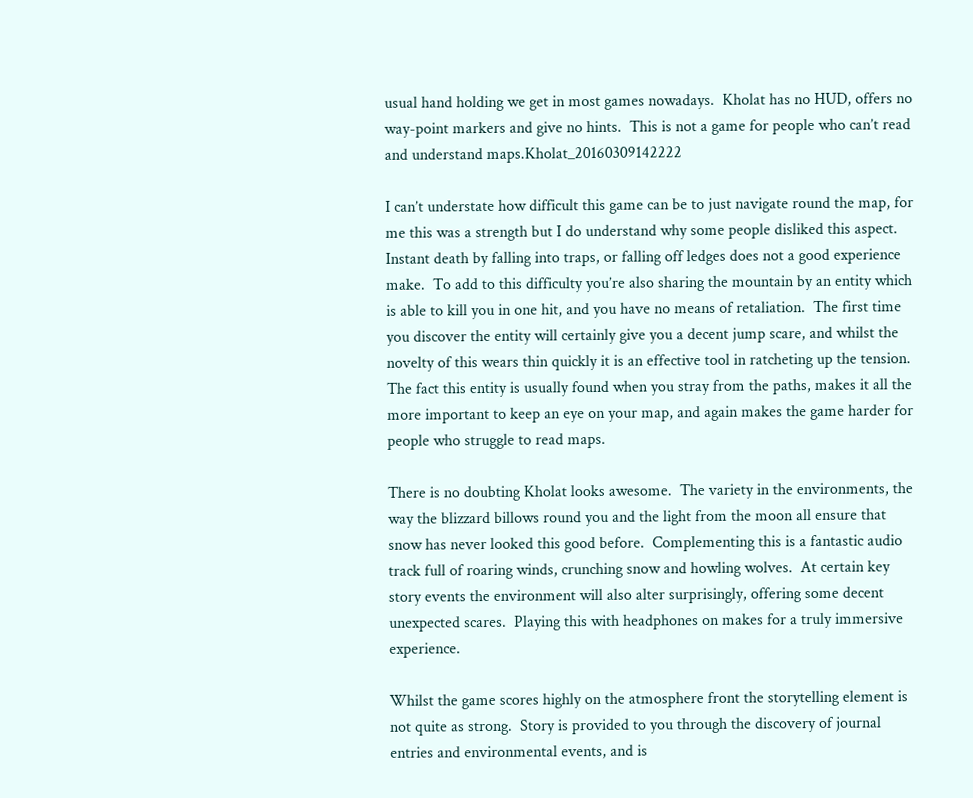usual hand holding we get in most games nowadays.  Kholat has no HUD, offers no way-point markers and give no hints.  This is not a game for people who can’t read and understand maps.Kholat_20160309142222

I can’t understate how difficult this game can be to just navigate round the map, for me this was a strength but I do understand why some people disliked this aspect.  Instant death by falling into traps, or falling off ledges does not a good experience make.  To add to this difficulty you’re also sharing the mountain by an entity which is able to kill you in one hit, and you have no means of retaliation.  The first time you discover the entity will certainly give you a decent jump scare, and whilst the novelty of this wears thin quickly it is an effective tool in ratcheting up the tension.  The fact this entity is usually found when you stray from the paths, makes it all the more important to keep an eye on your map, and again makes the game harder for people who struggle to read maps.

There is no doubting Kholat looks awesome.  The variety in the environments, the way the blizzard billows round you and the light from the moon all ensure that snow has never looked this good before.  Complementing this is a fantastic audio track full of roaring winds, crunching snow and howling wolves.  At certain key story events the environment will also alter surprisingly, offering some decent unexpected scares.  Playing this with headphones on makes for a truly immersive experience.

Whilst the game scores highly on the atmosphere front the storytelling element is not quite as strong.  Story is provided to you through the discovery of journal entries and environmental events, and is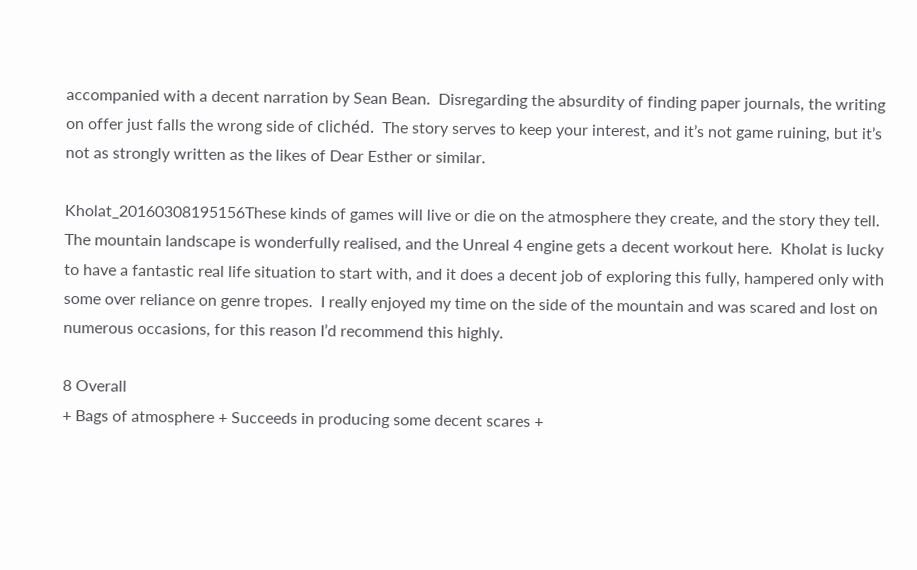accompanied with a decent narration by Sean Bean.  Disregarding the absurdity of finding paper journals, the writing on offer just falls the wrong side of clichéd.  The story serves to keep your interest, and it’s not game ruining, but it’s not as strongly written as the likes of Dear Esther or similar.

Kholat_20160308195156These kinds of games will live or die on the atmosphere they create, and the story they tell.  The mountain landscape is wonderfully realised, and the Unreal 4 engine gets a decent workout here.  Kholat is lucky to have a fantastic real life situation to start with, and it does a decent job of exploring this fully, hampered only with some over reliance on genre tropes.  I really enjoyed my time on the side of the mountain and was scared and lost on numerous occasions, for this reason I’d recommend this highly.

8 Overall
+ Bags of atmosphere + Succeeds in producing some decent scares +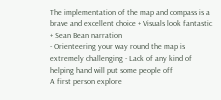The implementation of the map and compass is a brave and excellent choice + Visuals look fantastic + Sean Bean narration
- Orienteering your way round the map is extremely challenging - Lack of any kind of helping hand will put some people off
A first person explore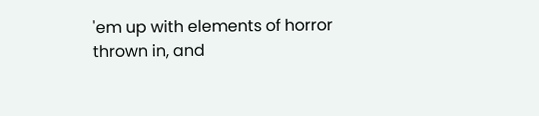'em up with elements of horror thrown in, and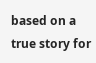based on a true story for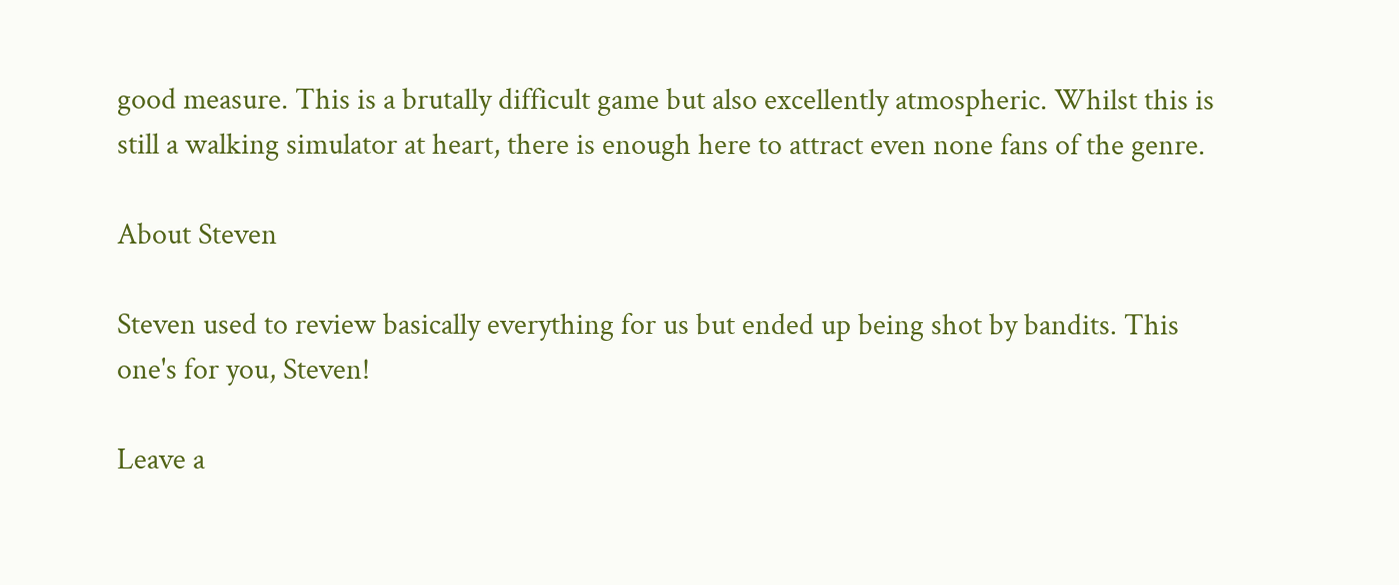good measure. This is a brutally difficult game but also excellently atmospheric. Whilst this is still a walking simulator at heart, there is enough here to attract even none fans of the genre.

About Steven

Steven used to review basically everything for us but ended up being shot by bandits. This one's for you, Steven!

Leave a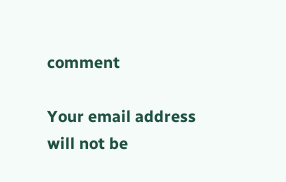comment

Your email address will not be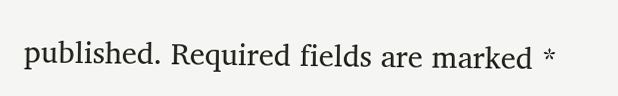published. Required fields are marked *